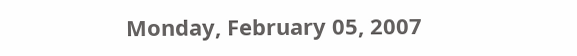Monday, February 05, 2007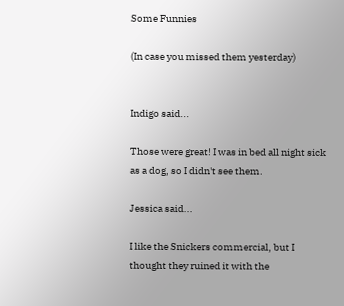Some Funnies

(In case you missed them yesterday)


Indigo said...

Those were great! I was in bed all night sick as a dog, so I didn't see them.

Jessica said...

I like the Snickers commercial, but I thought they ruined it with the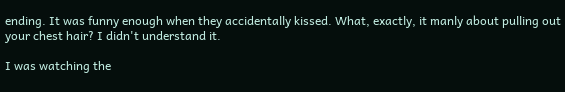ending. It was funny enough when they accidentally kissed. What, exactly, it manly about pulling out your chest hair? I didn't understand it.

I was watching the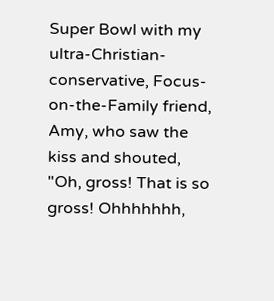Super Bowl with my ultra-Christian-conservative, Focus-on-the-Family friend, Amy, who saw the kiss and shouted, "Oh, gross! That is so gross! Ohhhhhhh,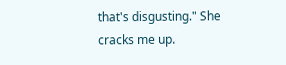that's disgusting." She cracks me up.